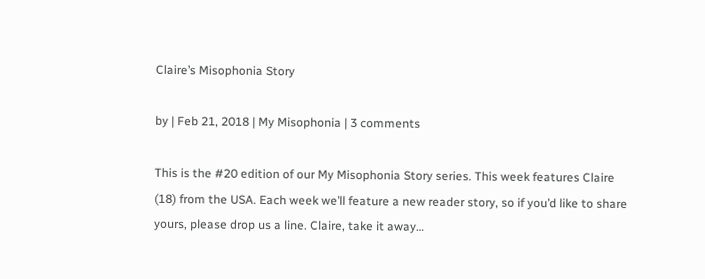Claire’s Misophonia Story

by | Feb 21, 2018 | My Misophonia | 3 comments

This is the #20 edition of our My Misophonia Story series. This week features Claire (18) from the USA. Each week we’ll feature a new reader story, so if you’d like to share yours, please drop us a line. Claire, take it away…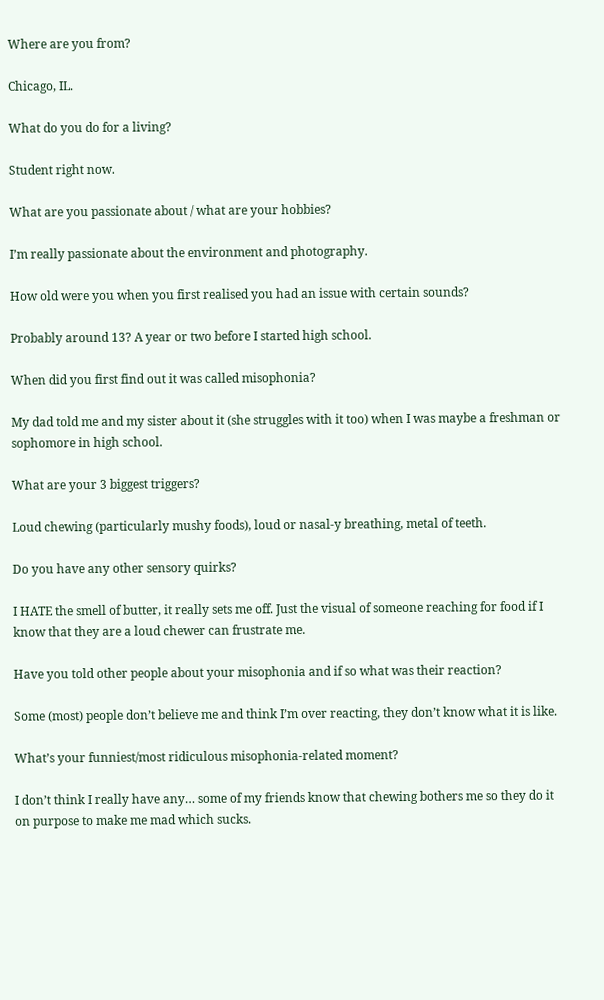Where are you from?

Chicago, IL.

What do you do for a living?

Student right now.

What are you passionate about / what are your hobbies?

I’m really passionate about the environment and photography.

How old were you when you first realised you had an issue with certain sounds?

Probably around 13? A year or two before I started high school.

When did you first find out it was called misophonia?

My dad told me and my sister about it (she struggles with it too) when I was maybe a freshman or sophomore in high school.

What are your 3 biggest triggers?

Loud chewing (particularly mushy foods), loud or nasal-y breathing, metal of teeth.

Do you have any other sensory quirks?

I HATE the smell of butter, it really sets me off. Just the visual of someone reaching for food if I know that they are a loud chewer can frustrate me.

Have you told other people about your misophonia and if so what was their reaction?

Some (most) people don’t believe me and think I’m over reacting, they don’t know what it is like.

What’s your funniest/most ridiculous misophonia-related moment?

I don’t think I really have any… some of my friends know that chewing bothers me so they do it on purpose to make me mad which sucks.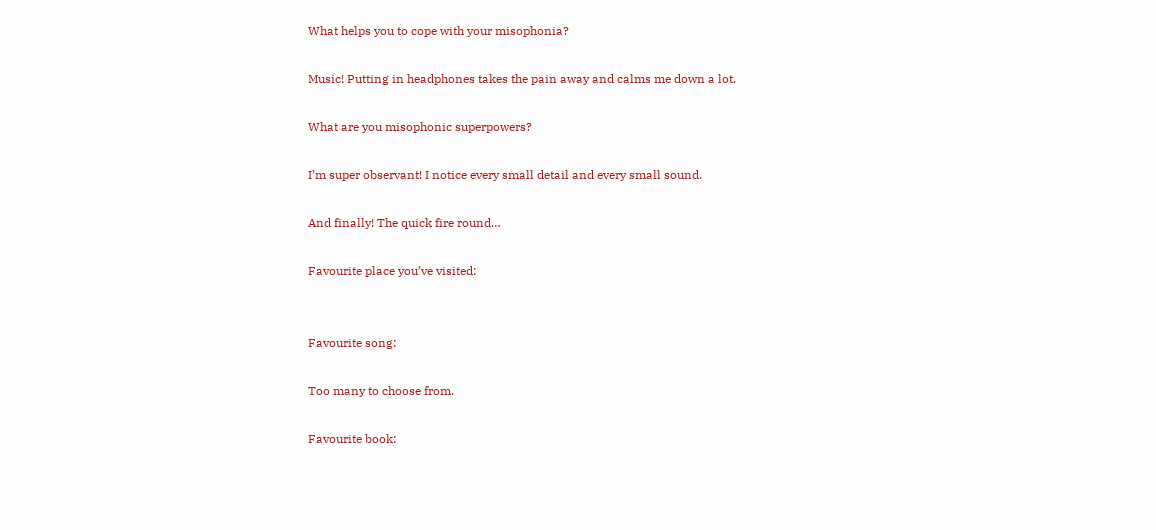What helps you to cope with your misophonia?

Music! Putting in headphones takes the pain away and calms me down a lot.

What are you misophonic superpowers?

I’m super observant! I notice every small detail and every small sound.

And finally! The quick fire round…

Favourite place you’ve visited:


Favourite song:

Too many to choose from.

Favourite book: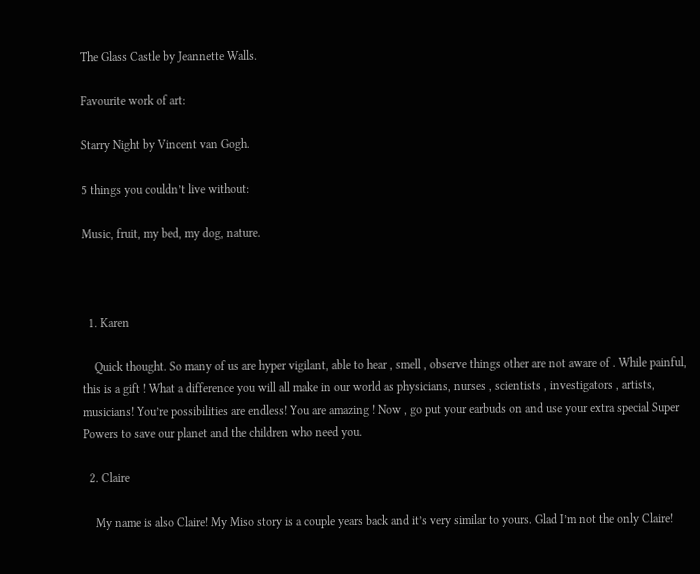The Glass Castle by Jeannette Walls.

Favourite work of art:

Starry Night by Vincent van Gogh.

5 things you couldn’t live without:

Music, fruit, my bed, my dog, nature.



  1. Karen

    Quick thought. So many of us are hyper vigilant, able to hear , smell , observe things other are not aware of . While painful, this is a gift ! What a difference you will all make in our world as physicians, nurses , scientists , investigators , artists, musicians! You’re possibilities are endless! You are amazing ! Now , go put your earbuds on and use your extra special Super Powers to save our planet and the children who need you.

  2. Claire

    My name is also Claire! My Miso story is a couple years back and it’s very similar to yours. Glad I’m not the only Claire!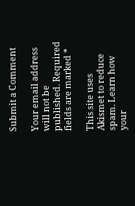Submit a Comment

Your email address will not be published. Required fields are marked *

This site uses Akismet to reduce spam. Learn how your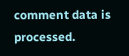comment data is processed.